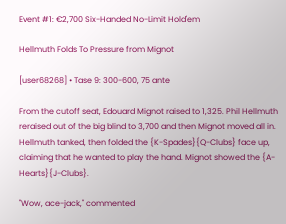Event #1: €2,700 Six-Handed No-Limit Hold'em

Hellmuth Folds To Pressure from Mignot

[user68268] • Tase 9: 300-600, 75 ante

From the cutoff seat, Edouard Mignot raised to 1,325. Phil Hellmuth reraised out of the big blind to 3,700 and then Mignot moved all in. Hellmuth tanked, then folded the {K-Spades}{Q-Clubs} face up, claiming that he wanted to play the hand. Mignot showed the {A-Hearts}{J-Clubs}.

"Wow, ace-jack," commented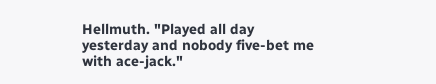Hellmuth. "Played all day yesterday and nobody five-bet me with ace-jack."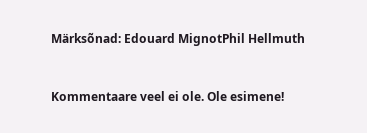Märksõnad: Edouard MignotPhil Hellmuth


Kommentaare veel ei ole. Ole esimene!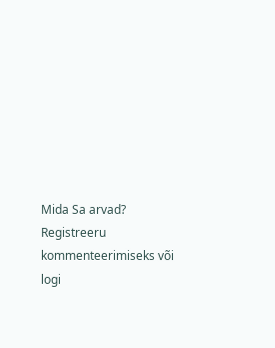Mida Sa arvad?
Registreeru kommenteerimiseks või logi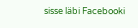sisse läbi Facebooki